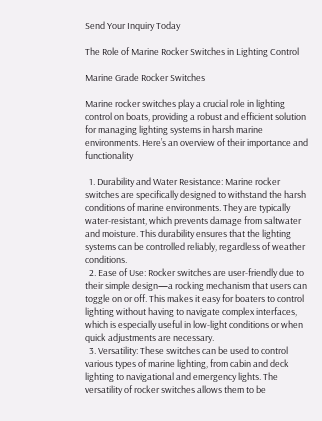Send Your Inquiry Today

The Role of Marine Rocker Switches in Lighting Control

Marine Grade Rocker Switches

Marine rocker switches play a crucial role in lighting control on boats, providing a robust and efficient solution for managing lighting systems in harsh marine environments. Here’s an overview of their importance and functionality

  1. Durability and Water Resistance: Marine rocker switches are specifically designed to withstand the harsh conditions of marine environments. They are typically water-resistant, which prevents damage from saltwater and moisture. This durability ensures that the lighting systems can be controlled reliably, regardless of weather conditions.
  2. Ease of Use: Rocker switches are user-friendly due to their simple design—a rocking mechanism that users can toggle on or off. This makes it easy for boaters to control lighting without having to navigate complex interfaces, which is especially useful in low-light conditions or when quick adjustments are necessary.
  3. Versatility: These switches can be used to control various types of marine lighting, from cabin and deck lighting to navigational and emergency lights. The versatility of rocker switches allows them to be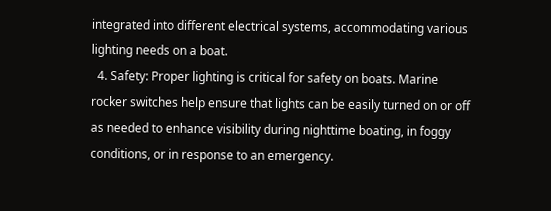integrated into different electrical systems, accommodating various lighting needs on a boat.
  4. Safety: Proper lighting is critical for safety on boats. Marine rocker switches help ensure that lights can be easily turned on or off as needed to enhance visibility during nighttime boating, in foggy conditions, or in response to an emergency.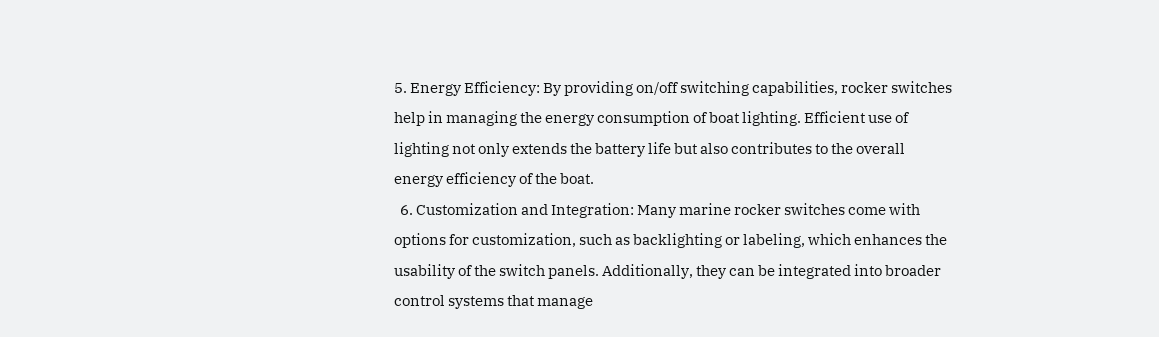5. Energy Efficiency: By providing on/off switching capabilities, rocker switches help in managing the energy consumption of boat lighting. Efficient use of lighting not only extends the battery life but also contributes to the overall energy efficiency of the boat.
  6. Customization and Integration: Many marine rocker switches come with options for customization, such as backlighting or labeling, which enhances the usability of the switch panels. Additionally, they can be integrated into broader control systems that manage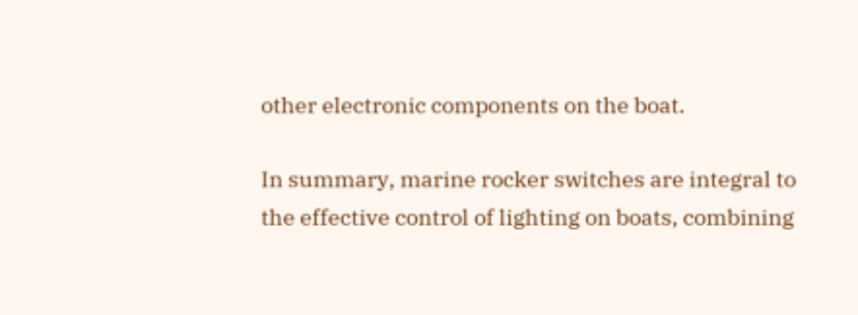other electronic components on the boat.

In summary, marine rocker switches are integral to the effective control of lighting on boats, combining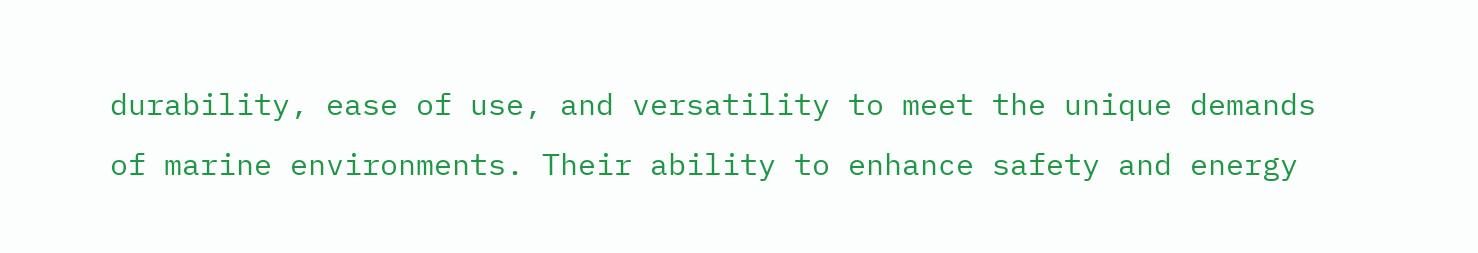durability, ease of use, and versatility to meet the unique demands of marine environments. Their ability to enhance safety and energy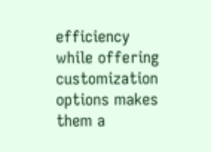efficiency while offering customization options makes them a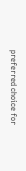preferred choice for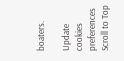boaters.

Update cookies preferences
Scroll to Top